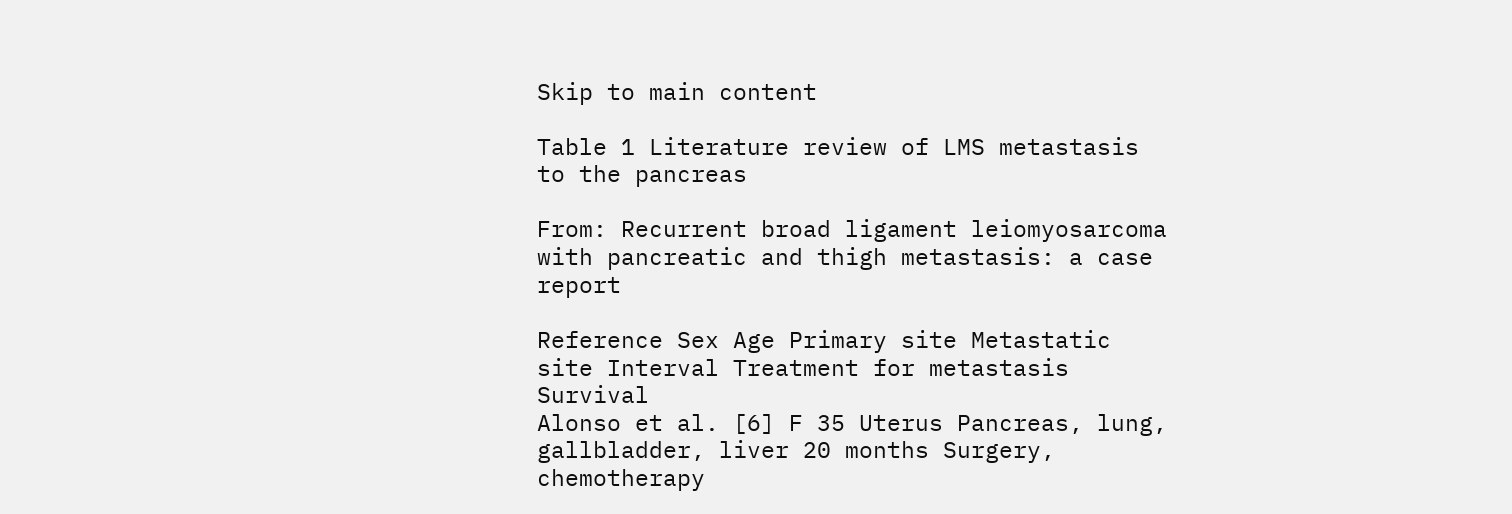Skip to main content

Table 1 Literature review of LMS metastasis to the pancreas

From: Recurrent broad ligament leiomyosarcoma with pancreatic and thigh metastasis: a case report

Reference Sex Age Primary site Metastatic site Interval Treatment for metastasis Survival
Alonso et al. [6] F 35 Uterus Pancreas, lung, gallbladder, liver 20 months Surgery, chemotherapy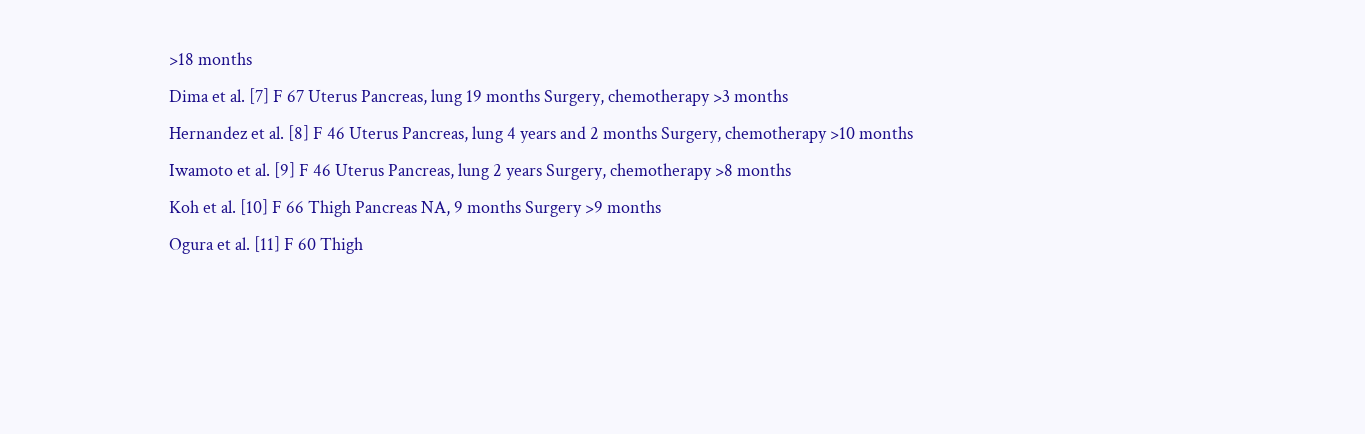>18 months
Dima et al. [7] F 67 Uterus Pancreas, lung 19 months Surgery, chemotherapy >3 months
Hernandez et al. [8] F 46 Uterus Pancreas, lung 4 years and 2 months Surgery, chemotherapy >10 months
Iwamoto et al. [9] F 46 Uterus Pancreas, lung 2 years Surgery, chemotherapy >8 months
Koh et al. [10] F 66 Thigh Pancreas NA, 9 months Surgery >9 months
Ogura et al. [11] F 60 Thigh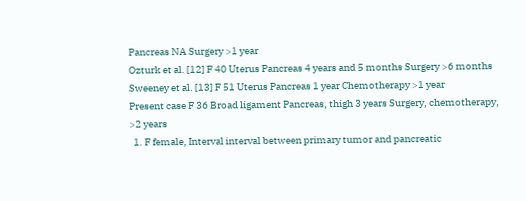Pancreas NA Surgery >1 year
Ozturk et al. [12] F 40 Uterus Pancreas 4 years and 5 months Surgery >6 months
Sweeney et al. [13] F 51 Uterus Pancreas 1 year Chemotherapy >1 year
Present case F 36 Broad ligament Pancreas, thigh 3 years Surgery, chemotherapy,
>2 years
  1. F female, Interval interval between primary tumor and pancreatic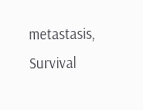metastasis, Survival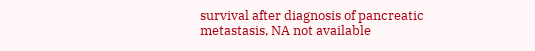survival after diagnosis of pancreatic metastasis, NA not available